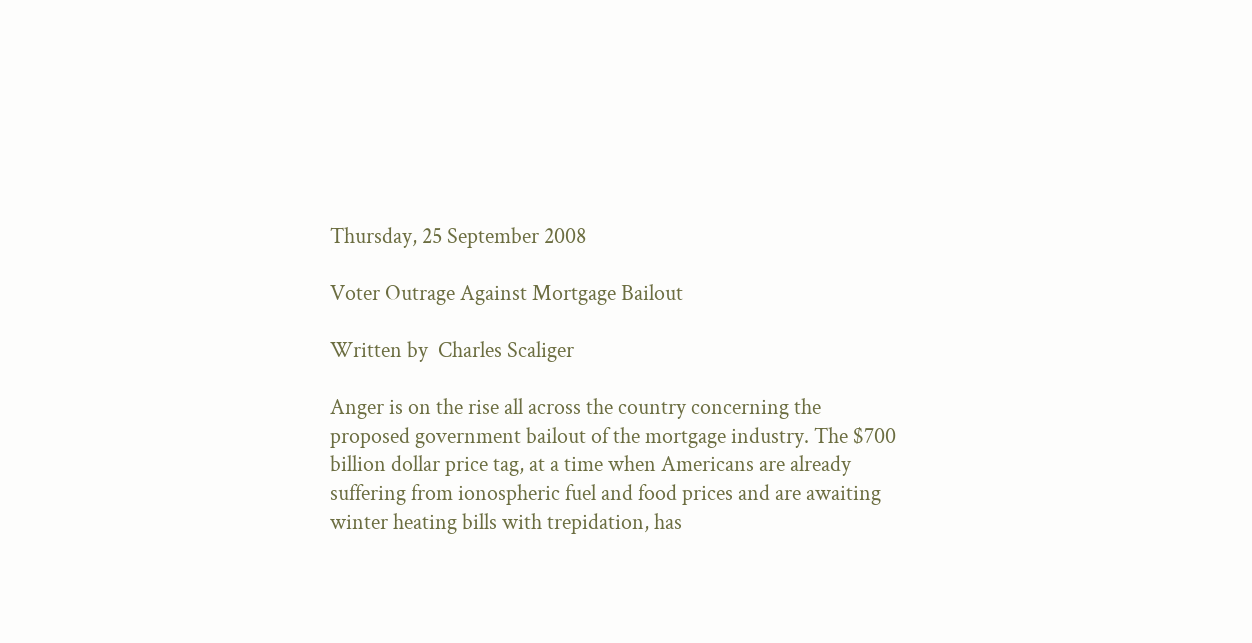Thursday, 25 September 2008

Voter Outrage Against Mortgage Bailout

Written by  Charles Scaliger

Anger is on the rise all across the country concerning the proposed government bailout of the mortgage industry. The $700 billion dollar price tag, at a time when Americans are already suffering from ionospheric fuel and food prices and are awaiting winter heating bills with trepidation, has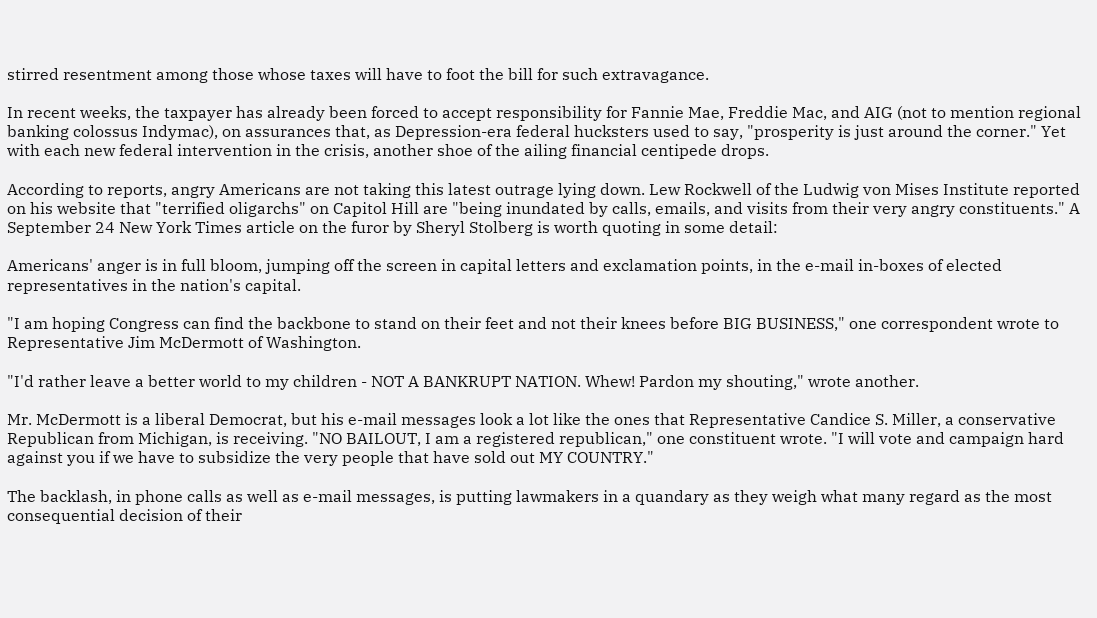stirred resentment among those whose taxes will have to foot the bill for such extravagance.

In recent weeks, the taxpayer has already been forced to accept responsibility for Fannie Mae, Freddie Mac, and AIG (not to mention regional banking colossus Indymac), on assurances that, as Depression-era federal hucksters used to say, "prosperity is just around the corner." Yet with each new federal intervention in the crisis, another shoe of the ailing financial centipede drops.

According to reports, angry Americans are not taking this latest outrage lying down. Lew Rockwell of the Ludwig von Mises Institute reported on his website that "terrified oligarchs" on Capitol Hill are "being inundated by calls, emails, and visits from their very angry constituents." A September 24 New York Times article on the furor by Sheryl Stolberg is worth quoting in some detail:

Americans' anger is in full bloom, jumping off the screen in capital letters and exclamation points, in the e-mail in-boxes of elected representatives in the nation's capital.

"I am hoping Congress can find the backbone to stand on their feet and not their knees before BIG BUSINESS," one correspondent wrote to Representative Jim McDermott of Washington.

"I'd rather leave a better world to my children - NOT A BANKRUPT NATION. Whew! Pardon my shouting," wrote another.

Mr. McDermott is a liberal Democrat, but his e-mail messages look a lot like the ones that Representative Candice S. Miller, a conservative Republican from Michigan, is receiving. "NO BAILOUT, I am a registered republican," one constituent wrote. "I will vote and campaign hard against you if we have to subsidize the very people that have sold out MY COUNTRY."

The backlash, in phone calls as well as e-mail messages, is putting lawmakers in a quandary as they weigh what many regard as the most consequential decision of their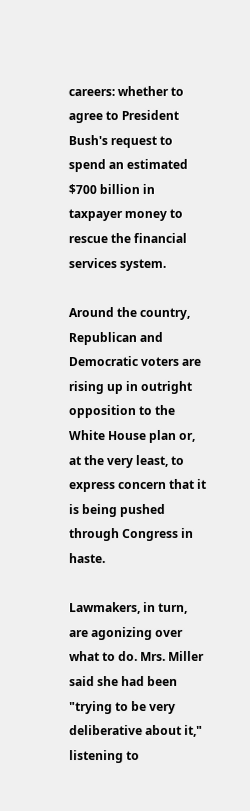careers: whether to agree to President Bush's request to spend an estimated $700 billion in taxpayer money to rescue the financial services system.

Around the country, Republican and Democratic voters are rising up in outright opposition to the White House plan or, at the very least, to express concern that it is being pushed through Congress in haste.

Lawmakers, in turn, are agonizing over what to do. Mrs. Miller said she had been "trying to be very deliberative about it," listening to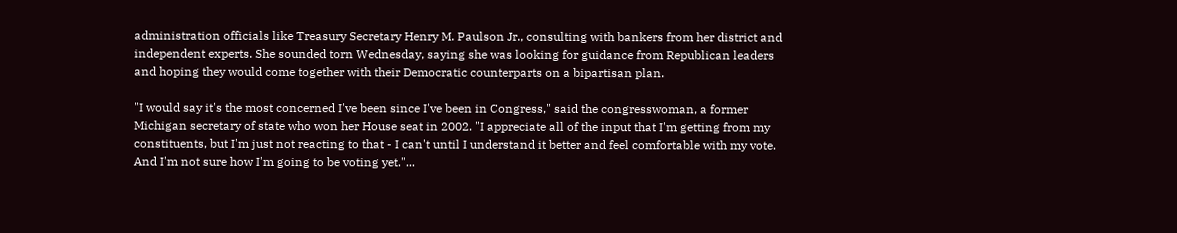administration officials like Treasury Secretary Henry M. Paulson Jr., consulting with bankers from her district and independent experts. She sounded torn Wednesday, saying she was looking for guidance from Republican leaders and hoping they would come together with their Democratic counterparts on a bipartisan plan.

"I would say it's the most concerned I've been since I've been in Congress," said the congresswoman, a former Michigan secretary of state who won her House seat in 2002. "I appreciate all of the input that I'm getting from my constituents, but I'm just not reacting to that - I can't until I understand it better and feel comfortable with my vote. And I'm not sure how I'm going to be voting yet."...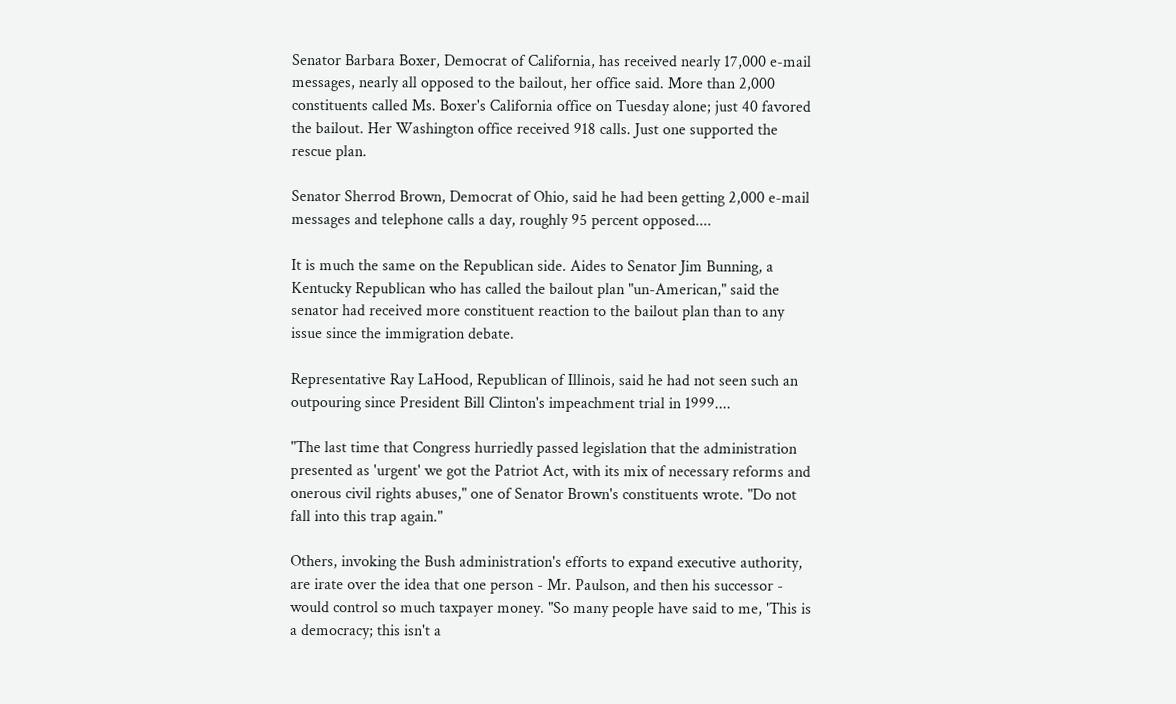Senator Barbara Boxer, Democrat of California, has received nearly 17,000 e-mail messages, nearly all opposed to the bailout, her office said. More than 2,000 constituents called Ms. Boxer's California office on Tuesday alone; just 40 favored the bailout. Her Washington office received 918 calls. Just one supported the rescue plan.

Senator Sherrod Brown, Democrat of Ohio, said he had been getting 2,000 e-mail messages and telephone calls a day, roughly 95 percent opposed....

It is much the same on the Republican side. Aides to Senator Jim Bunning, a Kentucky Republican who has called the bailout plan "un-American," said the senator had received more constituent reaction to the bailout plan than to any issue since the immigration debate.

Representative Ray LaHood, Republican of Illinois, said he had not seen such an outpouring since President Bill Clinton's impeachment trial in 1999....

"The last time that Congress hurriedly passed legislation that the administration presented as 'urgent' we got the Patriot Act, with its mix of necessary reforms and onerous civil rights abuses," one of Senator Brown's constituents wrote. "Do not fall into this trap again."

Others, invoking the Bush administration's efforts to expand executive authority, are irate over the idea that one person - Mr. Paulson, and then his successor - would control so much taxpayer money. "So many people have said to me, 'This is a democracy; this isn't a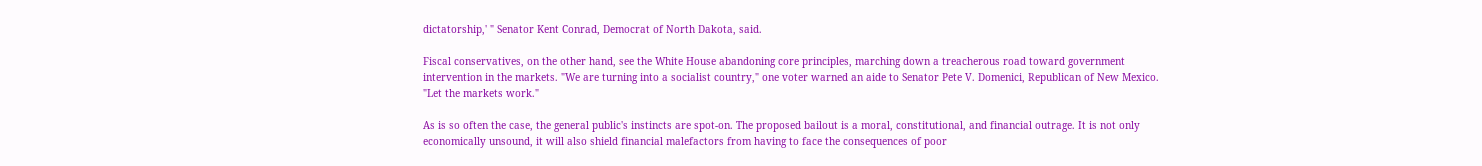dictatorship,' " Senator Kent Conrad, Democrat of North Dakota, said.

Fiscal conservatives, on the other hand, see the White House abandoning core principles, marching down a treacherous road toward government intervention in the markets. "We are turning into a socialist country," one voter warned an aide to Senator Pete V. Domenici, Republican of New Mexico. "Let the markets work."

As is so often the case, the general public's instincts are spot-on. The proposed bailout is a moral, constitutional, and financial outrage. It is not only economically unsound, it will also shield financial malefactors from having to face the consequences of poor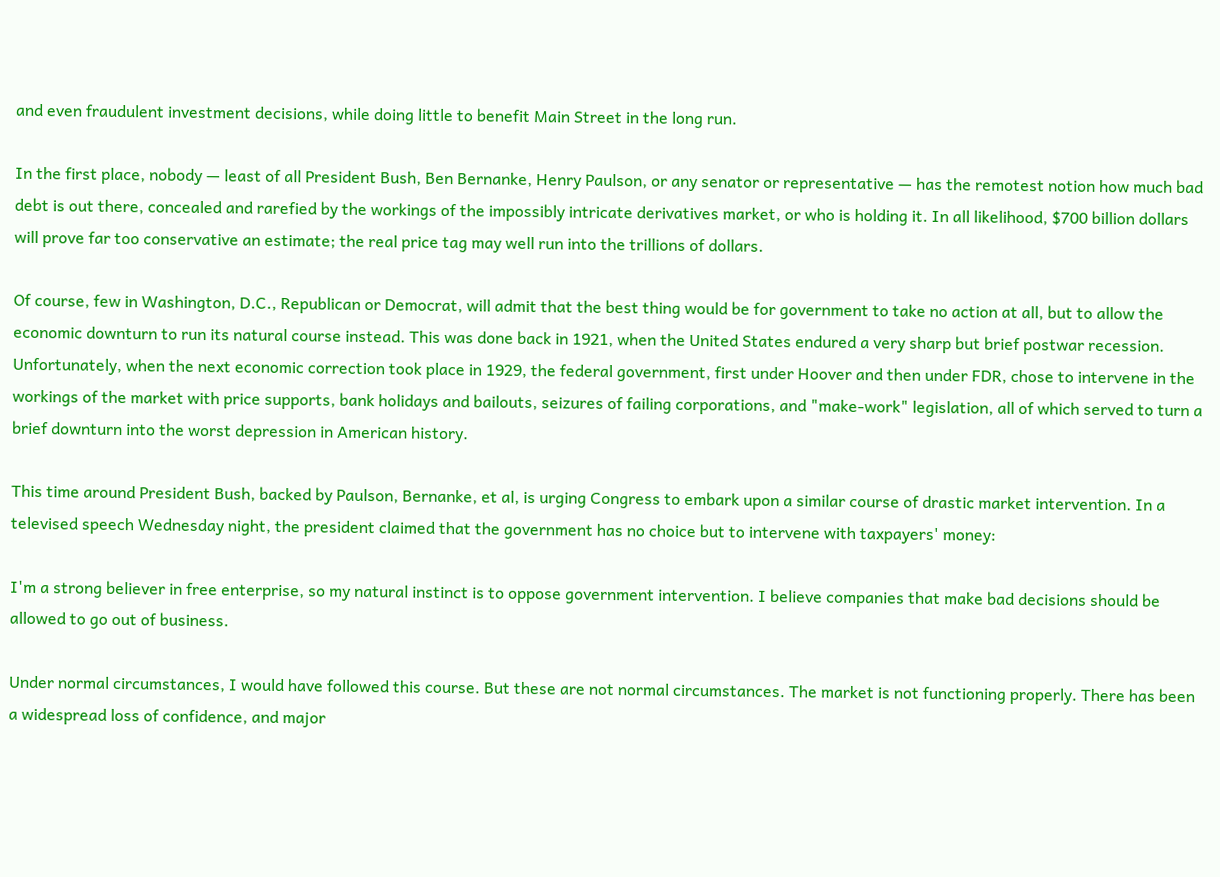and even fraudulent investment decisions, while doing little to benefit Main Street in the long run.

In the first place, nobody — least of all President Bush, Ben Bernanke, Henry Paulson, or any senator or representative — has the remotest notion how much bad debt is out there, concealed and rarefied by the workings of the impossibly intricate derivatives market, or who is holding it. In all likelihood, $700 billion dollars will prove far too conservative an estimate; the real price tag may well run into the trillions of dollars.

Of course, few in Washington, D.C., Republican or Democrat, will admit that the best thing would be for government to take no action at all, but to allow the economic downturn to run its natural course instead. This was done back in 1921, when the United States endured a very sharp but brief postwar recession. Unfortunately, when the next economic correction took place in 1929, the federal government, first under Hoover and then under FDR, chose to intervene in the workings of the market with price supports, bank holidays and bailouts, seizures of failing corporations, and "make-work" legislation, all of which served to turn a brief downturn into the worst depression in American history.

This time around President Bush, backed by Paulson, Bernanke, et al, is urging Congress to embark upon a similar course of drastic market intervention. In a televised speech Wednesday night, the president claimed that the government has no choice but to intervene with taxpayers' money:

I'm a strong believer in free enterprise, so my natural instinct is to oppose government intervention. I believe companies that make bad decisions should be allowed to go out of business.

Under normal circumstances, I would have followed this course. But these are not normal circumstances. The market is not functioning properly. There has been a widespread loss of confidence, and major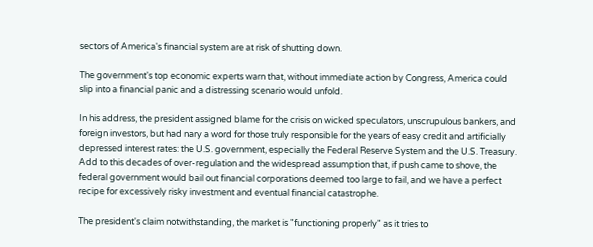sectors of America's financial system are at risk of shutting down.

The government's top economic experts warn that, without immediate action by Congress, America could slip into a financial panic and a distressing scenario would unfold.

In his address, the president assigned blame for the crisis on wicked speculators, unscrupulous bankers, and foreign investors, but had nary a word for those truly responsible for the years of easy credit and artificially depressed interest rates: the U.S. government, especially the Federal Reserve System and the U.S. Treasury. Add to this decades of over-regulation and the widespread assumption that, if push came to shove, the federal government would bail out financial corporations deemed too large to fail, and we have a perfect recipe for excessively risky investment and eventual financial catastrophe.

The president's claim notwithstanding, the market is "functioning properly" as it tries to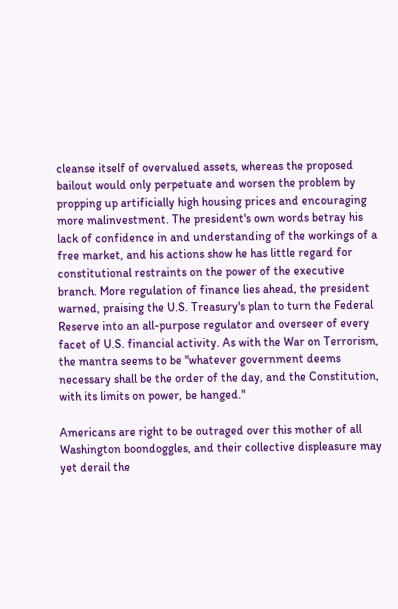cleanse itself of overvalued assets, whereas the proposed bailout would only perpetuate and worsen the problem by propping up artificially high housing prices and encouraging more malinvestment. The president's own words betray his lack of confidence in and understanding of the workings of a free market, and his actions show he has little regard for constitutional restraints on the power of the executive branch. More regulation of finance lies ahead, the president warned, praising the U.S. Treasury's plan to turn the Federal Reserve into an all-purpose regulator and overseer of every facet of U.S. financial activity. As with the War on Terrorism, the mantra seems to be "whatever government deems necessary shall be the order of the day, and the Constitution, with its limits on power, be hanged."

Americans are right to be outraged over this mother of all Washington boondoggles, and their collective displeasure may yet derail the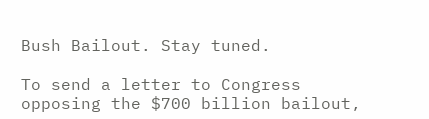Bush Bailout. Stay tuned.

To send a letter to Congress opposing the $700 billion bailout,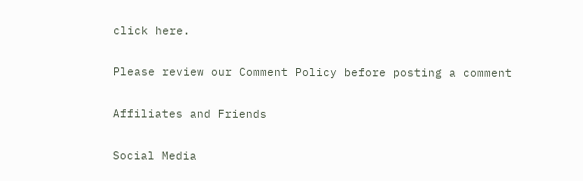click here.

Please review our Comment Policy before posting a comment

Affiliates and Friends

Social Media